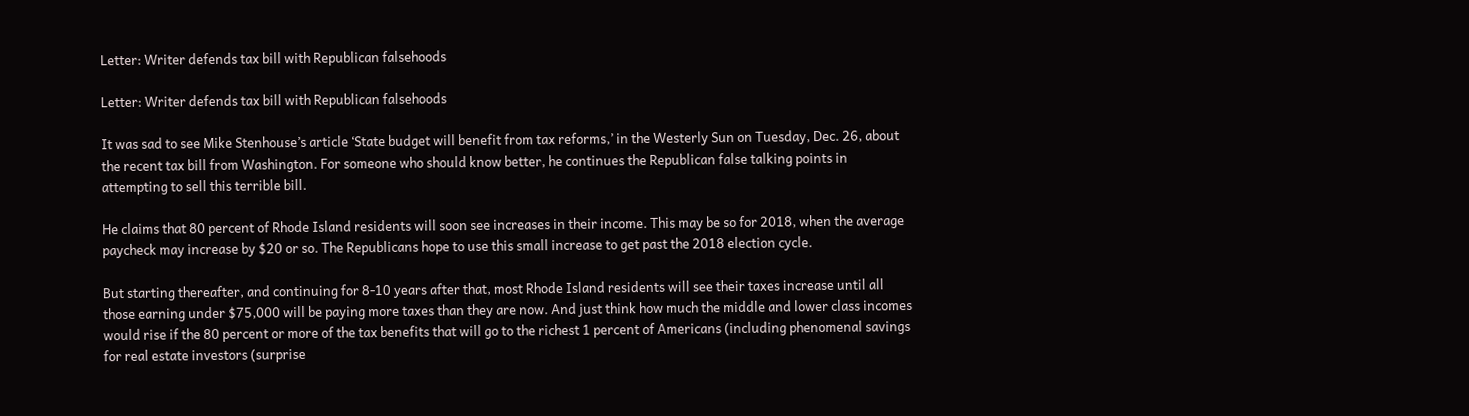Letter: Writer defends tax bill with Republican falsehoods

Letter: Writer defends tax bill with Republican falsehoods

It was sad to see Mike Stenhouse’s article ‘State budget will benefit from tax reforms,’ in the Westerly Sun on Tuesday, Dec. 26, about the recent tax bill from Washington. For someone who should know better, he continues the Republican false talking points in attempting to sell this terrible bill.

He claims that 80 percent of Rhode Island residents will soon see increases in their income. This may be so for 2018, when the average paycheck may increase by $20 or so. The Republicans hope to use this small increase to get past the 2018 election cycle.

But starting thereafter, and continuing for 8-10 years after that, most Rhode Island residents will see their taxes increase until all those earning under $75,000 will be paying more taxes than they are now. And just think how much the middle and lower class incomes would rise if the 80 percent or more of the tax benefits that will go to the richest 1 percent of Americans (including phenomenal savings for real estate investors (surprise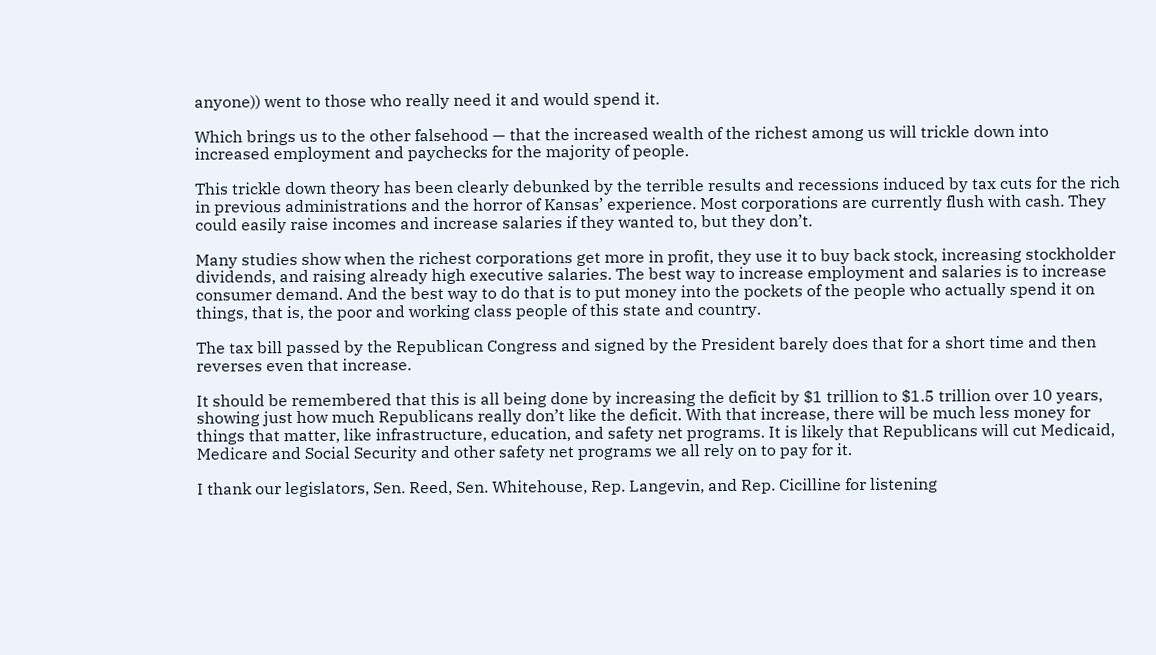anyone)) went to those who really need it and would spend it.

Which brings us to the other falsehood — that the increased wealth of the richest among us will trickle down into increased employment and paychecks for the majority of people.

This trickle down theory has been clearly debunked by the terrible results and recessions induced by tax cuts for the rich in previous administrations and the horror of Kansas’ experience. Most corporations are currently flush with cash. They could easily raise incomes and increase salaries if they wanted to, but they don’t.

Many studies show when the richest corporations get more in profit, they use it to buy back stock, increasing stockholder dividends, and raising already high executive salaries. The best way to increase employment and salaries is to increase consumer demand. And the best way to do that is to put money into the pockets of the people who actually spend it on things, that is, the poor and working class people of this state and country.

The tax bill passed by the Republican Congress and signed by the President barely does that for a short time and then reverses even that increase.

It should be remembered that this is all being done by increasing the deficit by $1 trillion to $1.5 trillion over 10 years, showing just how much Republicans really don’t like the deficit. With that increase, there will be much less money for things that matter, like infrastructure, education, and safety net programs. It is likely that Republicans will cut Medicaid, Medicare and Social Security and other safety net programs we all rely on to pay for it.

I thank our legislators, Sen. Reed, Sen. Whitehouse, Rep. Langevin, and Rep. Cicilline for listening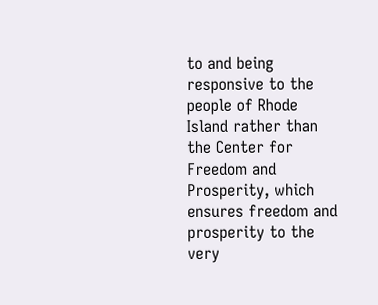to and being responsive to the people of Rhode Island rather than the Center for Freedom and Prosperity, which ensures freedom and prosperity to the very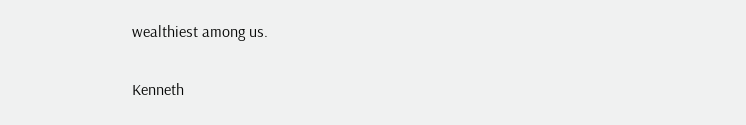wealthiest among us.

Kenneth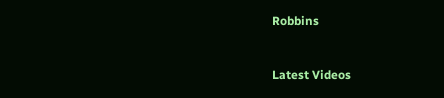Robbins


Latest Videos